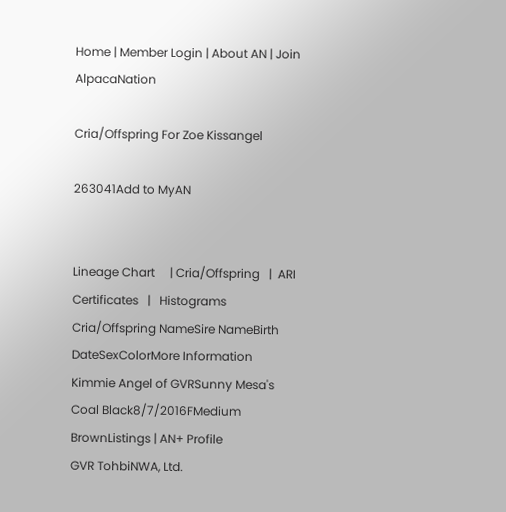Home | Member Login | About AN | Join AlpacaNation

Cria/Offspring For Zoe Kissangel

263041Add to MyAN


Lineage Chart     | Cria/Offspring   |  ARI Certificates   |   Histograms
Cria/Offspring NameSire NameBirth DateSexColorMore Information
Kimmie Angel of GVRSunny Mesa's Coal Black8/7/2016FMedium BrownListings | AN+ Profile
GVR TohbiNWA, Ltd.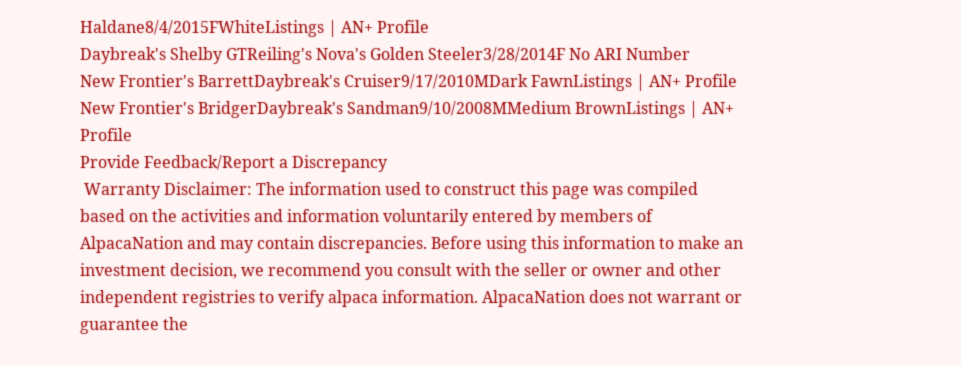Haldane8/4/2015FWhiteListings | AN+ Profile
Daybreak's Shelby GTReiling's Nova's Golden Steeler3/28/2014F No ARI Number
New Frontier's BarrettDaybreak's Cruiser9/17/2010MDark FawnListings | AN+ Profile
New Frontier's BridgerDaybreak's Sandman9/10/2008MMedium BrownListings | AN+ Profile
Provide Feedback/Report a Discrepancy
 Warranty Disclaimer: The information used to construct this page was compiled based on the activities and information voluntarily entered by members of AlpacaNation and may contain discrepancies. Before using this information to make an investment decision, we recommend you consult with the seller or owner and other independent registries to verify alpaca information. AlpacaNation does not warrant or guarantee the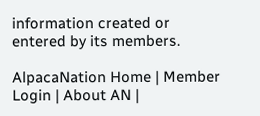information created or entered by its members.

AlpacaNation Home | Member Login | About AN |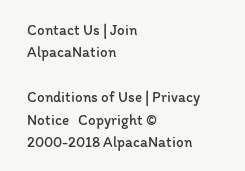Contact Us | Join AlpacaNation

Conditions of Use | Privacy Notice   Copyright © 2000-2018 AlpacaNation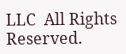LLC  All Rights Reserved.